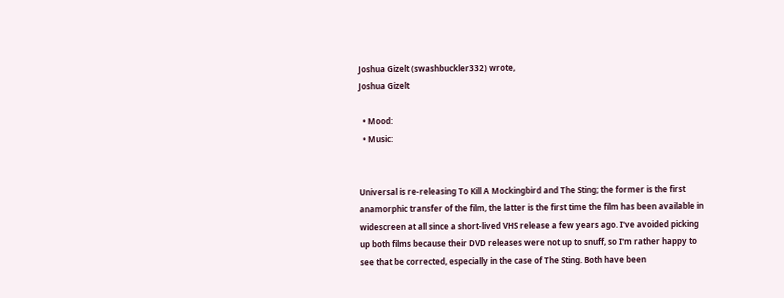Joshua Gizelt (swashbuckler332) wrote,
Joshua Gizelt

  • Mood:
  • Music:


Universal is re-releasing To Kill A Mockingbird and The Sting; the former is the first anamorphic transfer of the film, the latter is the first time the film has been available in widescreen at all since a short-lived VHS release a few years ago. I've avoided picking up both films because their DVD releases were not up to snuff, so I'm rather happy to see that be corrected, especially in the case of The Sting. Both have been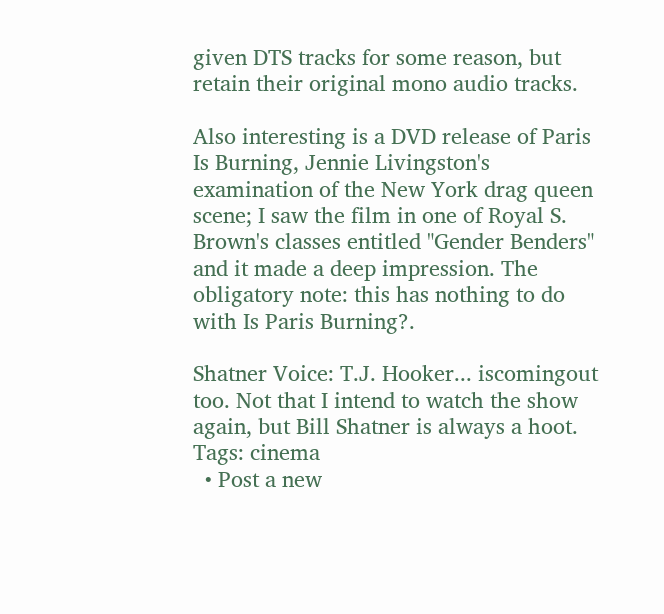given DTS tracks for some reason, but retain their original mono audio tracks.

Also interesting is a DVD release of Paris Is Burning, Jennie Livingston's examination of the New York drag queen scene; I saw the film in one of Royal S. Brown's classes entitled "Gender Benders" and it made a deep impression. The obligatory note: this has nothing to do with Is Paris Burning?.

Shatner Voice: T.J. Hooker... iscomingout too. Not that I intend to watch the show again, but Bill Shatner is always a hoot.
Tags: cinema
  • Post a new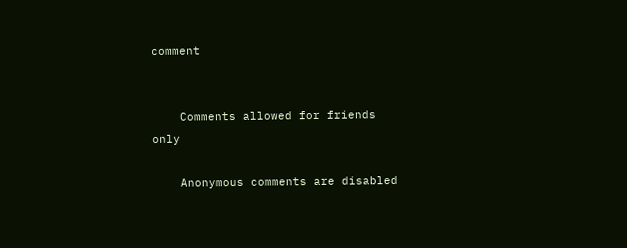comment


    Comments allowed for friends only

    Anonymous comments are disabled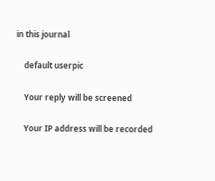in this journal

    default userpic

    Your reply will be screened

    Your IP address will be recorded